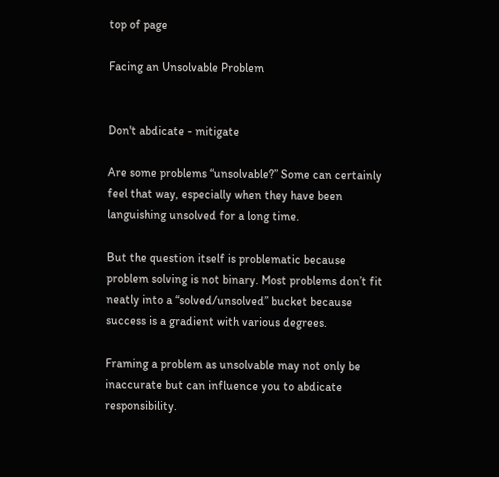top of page

Facing an Unsolvable Problem


Don't abdicate - mitigate

Are some problems “unsolvable?” Some can certainly feel that way, especially when they have been languishing unsolved for a long time.

But the question itself is problematic because problem solving is not binary. Most problems don’t fit neatly into a “solved/unsolved” bucket because success is a gradient with various degrees.

Framing a problem as unsolvable may not only be inaccurate but can influence you to abdicate responsibility.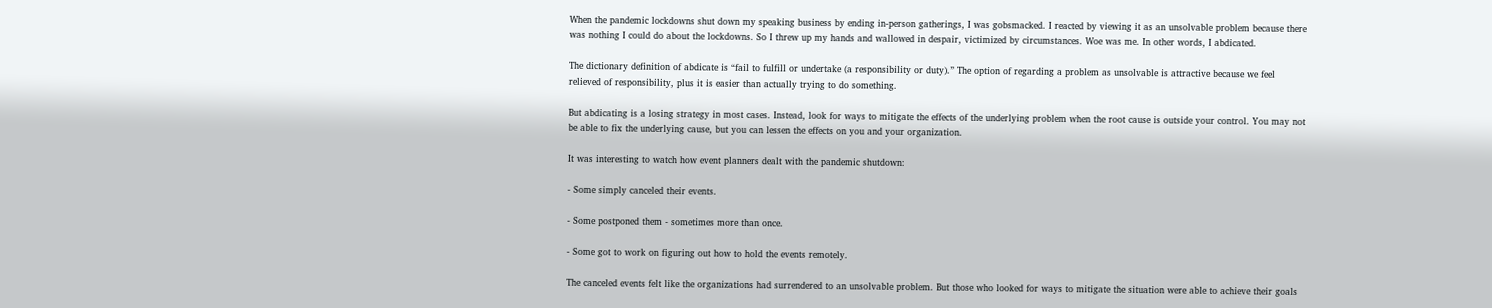When the pandemic lockdowns shut down my speaking business by ending in-person gatherings, I was gobsmacked. I reacted by viewing it as an unsolvable problem because there was nothing I could do about the lockdowns. So I threw up my hands and wallowed in despair, victimized by circumstances. Woe was me. In other words, I abdicated.

The dictionary definition of abdicate is “fail to fulfill or undertake (a responsibility or duty).” The option of regarding a problem as unsolvable is attractive because we feel relieved of responsibility, plus it is easier than actually trying to do something.

But abdicating is a losing strategy in most cases. Instead, look for ways to mitigate the effects of the underlying problem when the root cause is outside your control. You may not be able to fix the underlying cause, but you can lessen the effects on you and your organization.

It was interesting to watch how event planners dealt with the pandemic shutdown:

- Some simply canceled their events.

- Some postponed them - sometimes more than once.

- Some got to work on figuring out how to hold the events remotely.

The canceled events felt like the organizations had surrendered to an unsolvable problem. But those who looked for ways to mitigate the situation were able to achieve their goals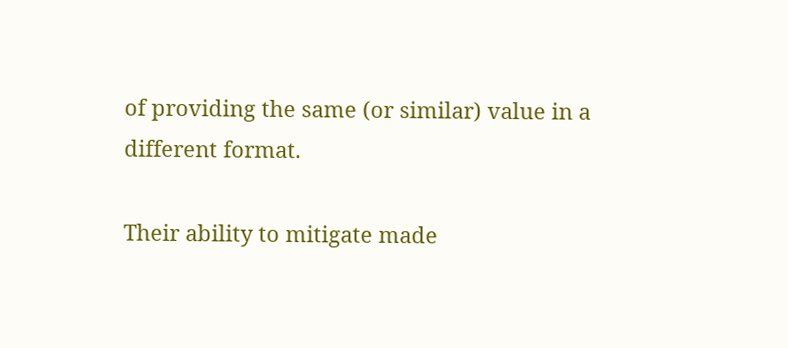of providing the same (or similar) value in a different format.

Their ability to mitigate made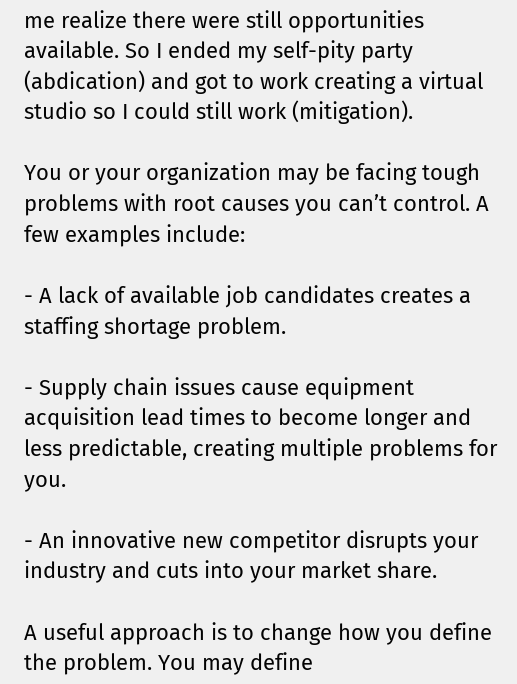me realize there were still opportunities available. So I ended my self-pity party (abdication) and got to work creating a virtual studio so I could still work (mitigation).

You or your organization may be facing tough problems with root causes you can’t control. A few examples include:

- A lack of available job candidates creates a staffing shortage problem.

- Supply chain issues cause equipment acquisition lead times to become longer and less predictable, creating multiple problems for you.

- An innovative new competitor disrupts your industry and cuts into your market share.

A useful approach is to change how you define the problem. You may define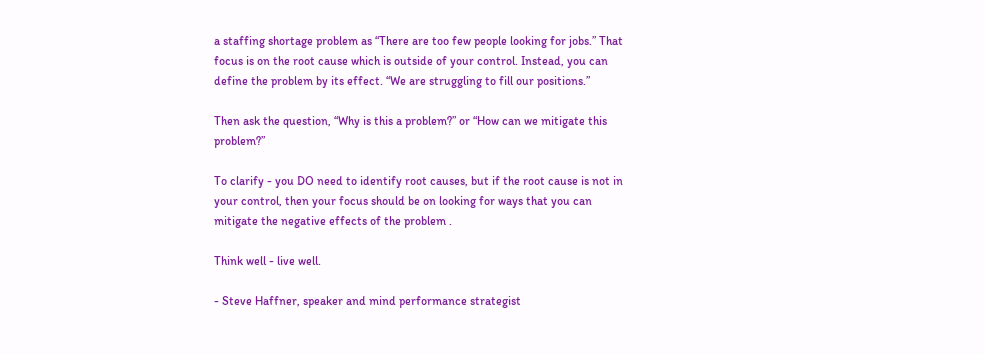a staffing shortage problem as “There are too few people looking for jobs.” That focus is on the root cause which is outside of your control. Instead, you can define the problem by its effect. “We are struggling to fill our positions.”

Then ask the question, “Why is this a problem?” or “How can we mitigate this problem?”

To clarify - you DO need to identify root causes, but if the root cause is not in your control, then your focus should be on looking for ways that you can mitigate the negative effects of the problem .

Think well - live well.

- Steve Haffner, speaker and mind performance strategist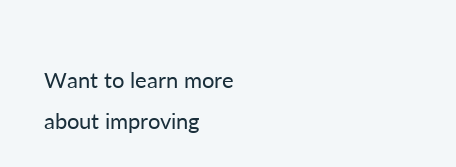Want to learn more about improving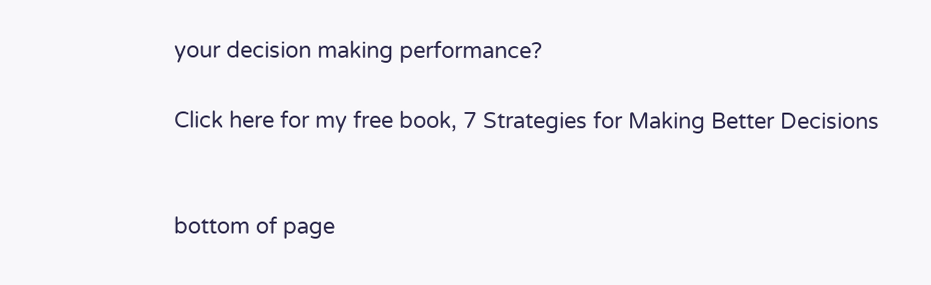your decision making performance?

Click here for my free book, 7 Strategies for Making Better Decisions


bottom of page